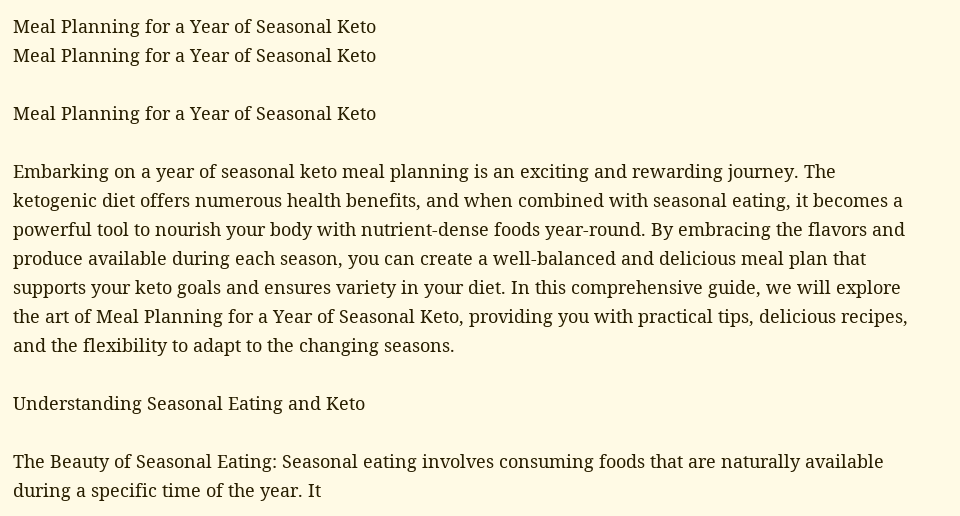Meal Planning for a Year of Seasonal Keto
Meal Planning for a Year of Seasonal Keto

Meal Planning for a Year of Seasonal Keto

Embarking on a year of seasonal keto meal planning is an exciting and rewarding journey. The ketogenic diet offers numerous health benefits, and when combined with seasonal eating, it becomes a powerful tool to nourish your body with nutrient-dense foods year-round. By embracing the flavors and produce available during each season, you can create a well-balanced and delicious meal plan that supports your keto goals and ensures variety in your diet. In this comprehensive guide, we will explore the art of Meal Planning for a Year of Seasonal Keto, providing you with practical tips, delicious recipes, and the flexibility to adapt to the changing seasons.

Understanding Seasonal Eating and Keto

The Beauty of Seasonal Eating: Seasonal eating involves consuming foods that are naturally available during a specific time of the year. It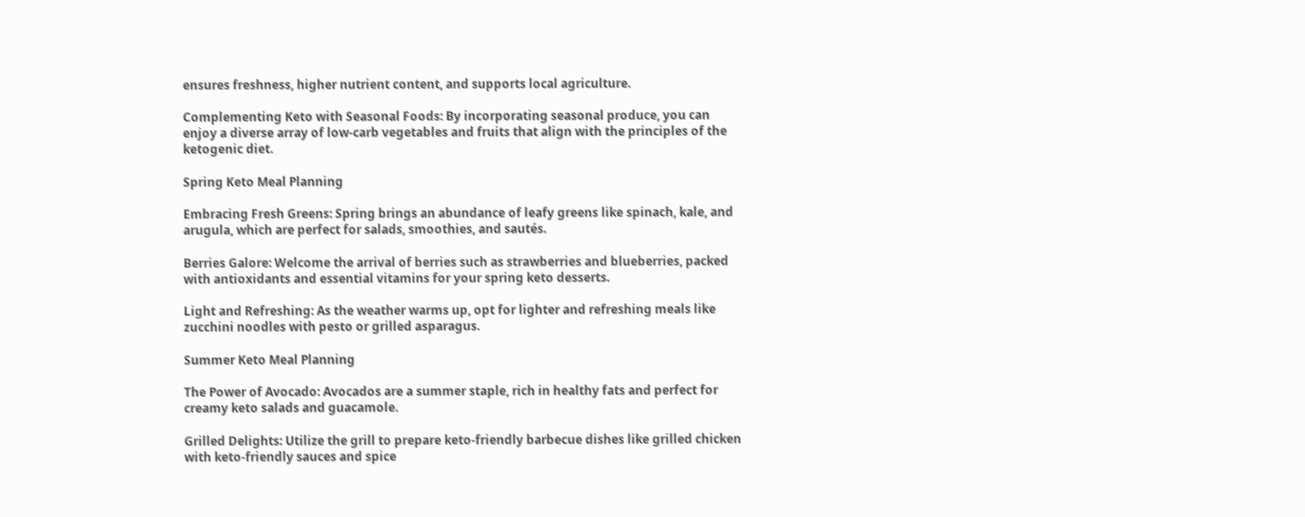ensures freshness, higher nutrient content, and supports local agriculture.

Complementing Keto with Seasonal Foods: By incorporating seasonal produce, you can enjoy a diverse array of low-carb vegetables and fruits that align with the principles of the ketogenic diet.

Spring Keto Meal Planning

Embracing Fresh Greens: Spring brings an abundance of leafy greens like spinach, kale, and arugula, which are perfect for salads, smoothies, and sautés.

Berries Galore: Welcome the arrival of berries such as strawberries and blueberries, packed with antioxidants and essential vitamins for your spring keto desserts.

Light and Refreshing: As the weather warms up, opt for lighter and refreshing meals like zucchini noodles with pesto or grilled asparagus.

Summer Keto Meal Planning

The Power of Avocado: Avocados are a summer staple, rich in healthy fats and perfect for creamy keto salads and guacamole.

Grilled Delights: Utilize the grill to prepare keto-friendly barbecue dishes like grilled chicken with keto-friendly sauces and spice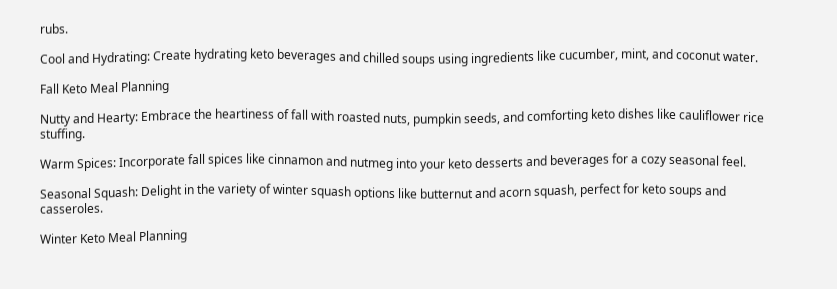rubs.

Cool and Hydrating: Create hydrating keto beverages and chilled soups using ingredients like cucumber, mint, and coconut water.

Fall Keto Meal Planning

Nutty and Hearty: Embrace the heartiness of fall with roasted nuts, pumpkin seeds, and comforting keto dishes like cauliflower rice stuffing.

Warm Spices: Incorporate fall spices like cinnamon and nutmeg into your keto desserts and beverages for a cozy seasonal feel.

Seasonal Squash: Delight in the variety of winter squash options like butternut and acorn squash, perfect for keto soups and casseroles.

Winter Keto Meal Planning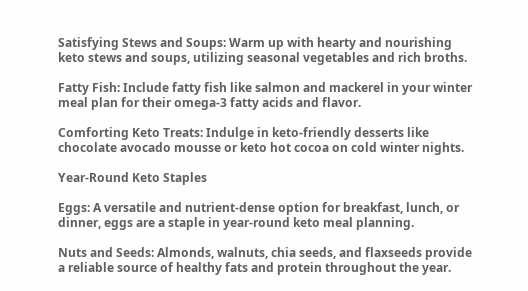Satisfying Stews and Soups: Warm up with hearty and nourishing keto stews and soups, utilizing seasonal vegetables and rich broths.

Fatty Fish: Include fatty fish like salmon and mackerel in your winter meal plan for their omega-3 fatty acids and flavor.

Comforting Keto Treats: Indulge in keto-friendly desserts like chocolate avocado mousse or keto hot cocoa on cold winter nights.

Year-Round Keto Staples

Eggs: A versatile and nutrient-dense option for breakfast, lunch, or dinner, eggs are a staple in year-round keto meal planning.

Nuts and Seeds: Almonds, walnuts, chia seeds, and flaxseeds provide a reliable source of healthy fats and protein throughout the year.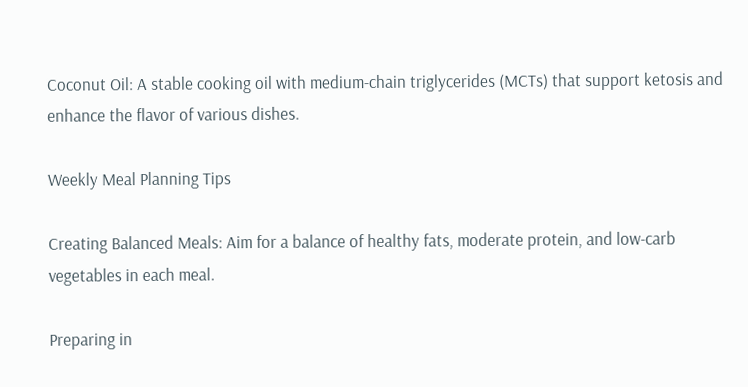Coconut Oil: A stable cooking oil with medium-chain triglycerides (MCTs) that support ketosis and enhance the flavor of various dishes.

Weekly Meal Planning Tips

Creating Balanced Meals: Aim for a balance of healthy fats, moderate protein, and low-carb vegetables in each meal.

Preparing in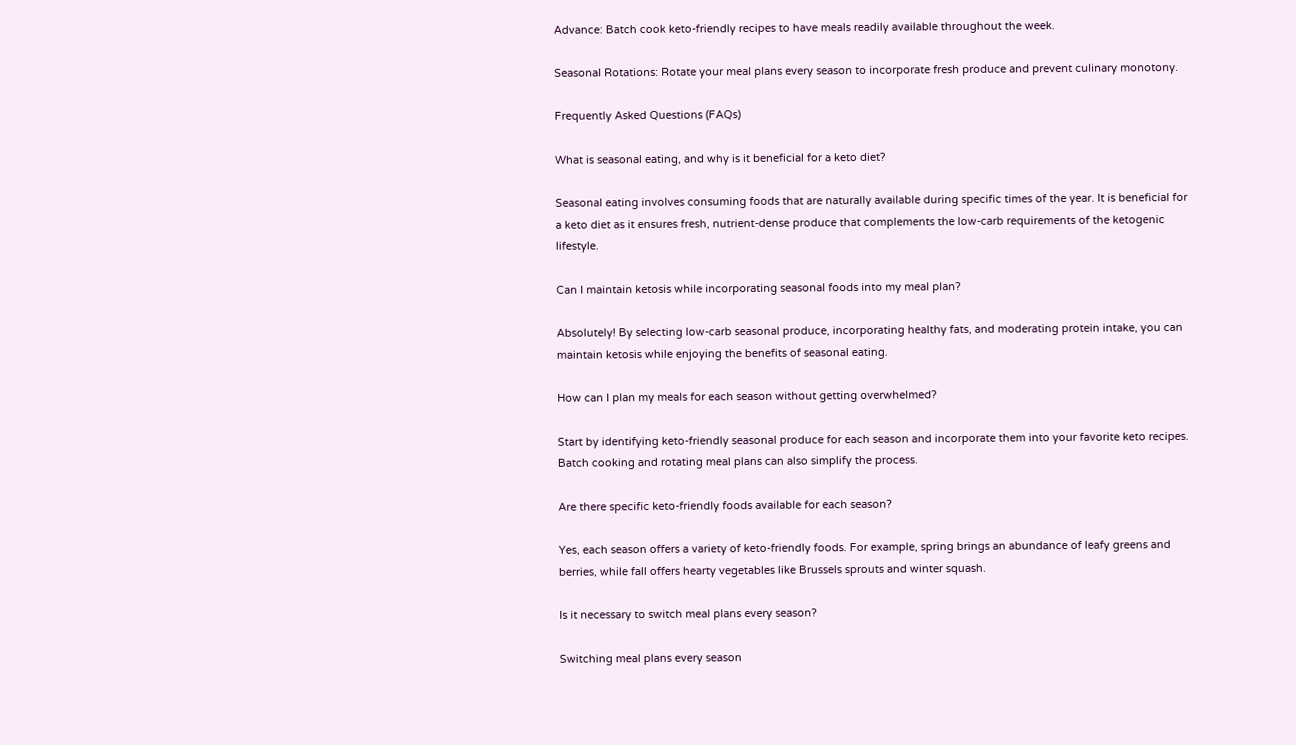Advance: Batch cook keto-friendly recipes to have meals readily available throughout the week.

Seasonal Rotations: Rotate your meal plans every season to incorporate fresh produce and prevent culinary monotony.

Frequently Asked Questions (FAQs)

What is seasonal eating, and why is it beneficial for a keto diet?

Seasonal eating involves consuming foods that are naturally available during specific times of the year. It is beneficial for a keto diet as it ensures fresh, nutrient-dense produce that complements the low-carb requirements of the ketogenic lifestyle.

Can I maintain ketosis while incorporating seasonal foods into my meal plan?

Absolutely! By selecting low-carb seasonal produce, incorporating healthy fats, and moderating protein intake, you can maintain ketosis while enjoying the benefits of seasonal eating.

How can I plan my meals for each season without getting overwhelmed?

Start by identifying keto-friendly seasonal produce for each season and incorporate them into your favorite keto recipes. Batch cooking and rotating meal plans can also simplify the process.

Are there specific keto-friendly foods available for each season?

Yes, each season offers a variety of keto-friendly foods. For example, spring brings an abundance of leafy greens and berries, while fall offers hearty vegetables like Brussels sprouts and winter squash.

Is it necessary to switch meal plans every season?

Switching meal plans every season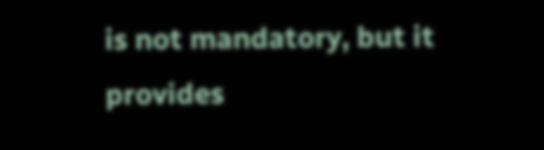is not mandatory, but it provides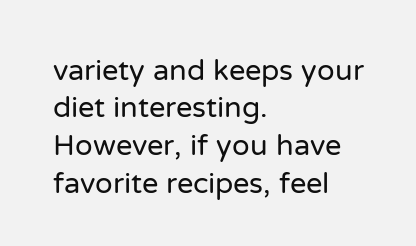variety and keeps your diet interesting. However, if you have favorite recipes, feel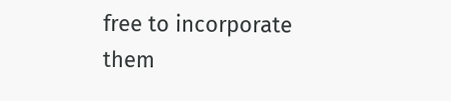free to incorporate them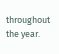throughout the year.